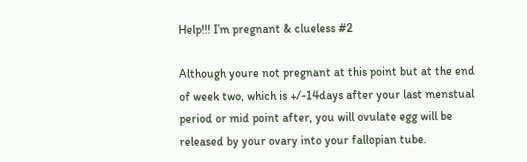Help!!! I’m pregnant & clueless #2

Although youre not pregnant at this point but at the end of week two, which is +/-14days after your last menstual period or mid point after, you will ovulate egg will be released by your ovary into your fallopian tube.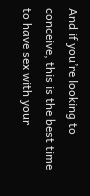And if you’re looking to conceive, this is the best time to have sex with your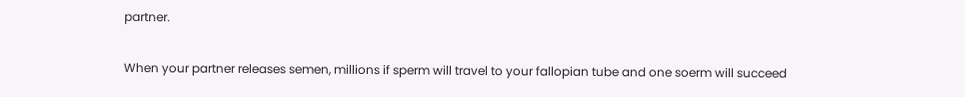partner.

When your partner releases semen, millions if sperm will travel to your fallopian tube and one soerm will succeed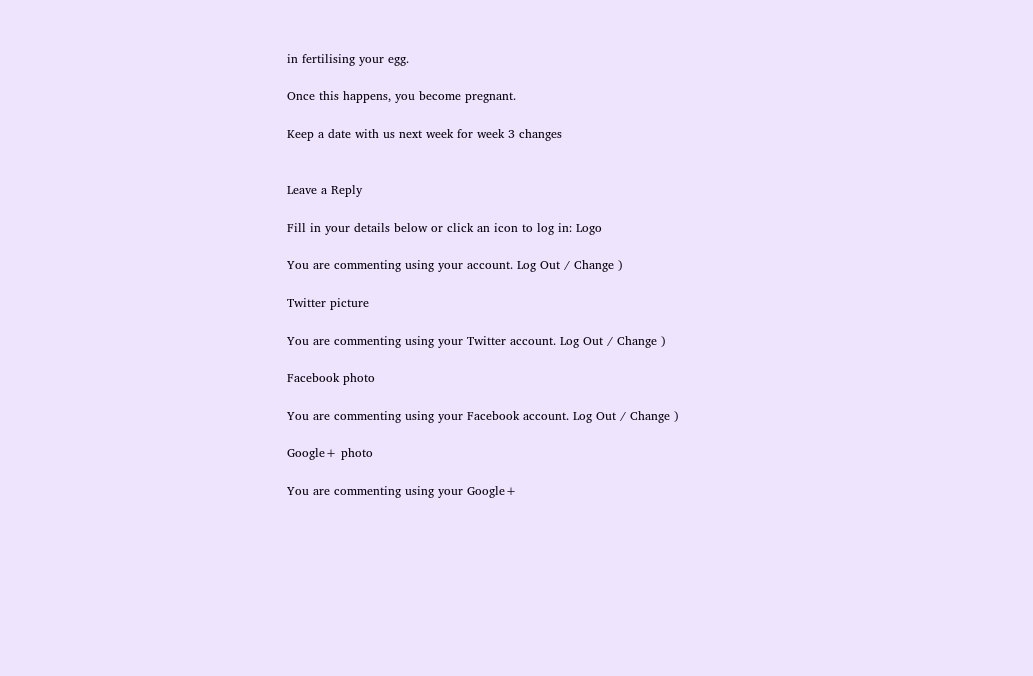in fertilising your egg.

Once this happens, you become pregnant.

Keep a date with us next week for week 3 changes


Leave a Reply

Fill in your details below or click an icon to log in: Logo

You are commenting using your account. Log Out / Change )

Twitter picture

You are commenting using your Twitter account. Log Out / Change )

Facebook photo

You are commenting using your Facebook account. Log Out / Change )

Google+ photo

You are commenting using your Google+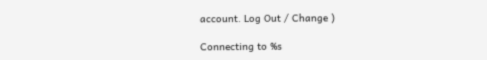account. Log Out / Change )

Connecting to %s